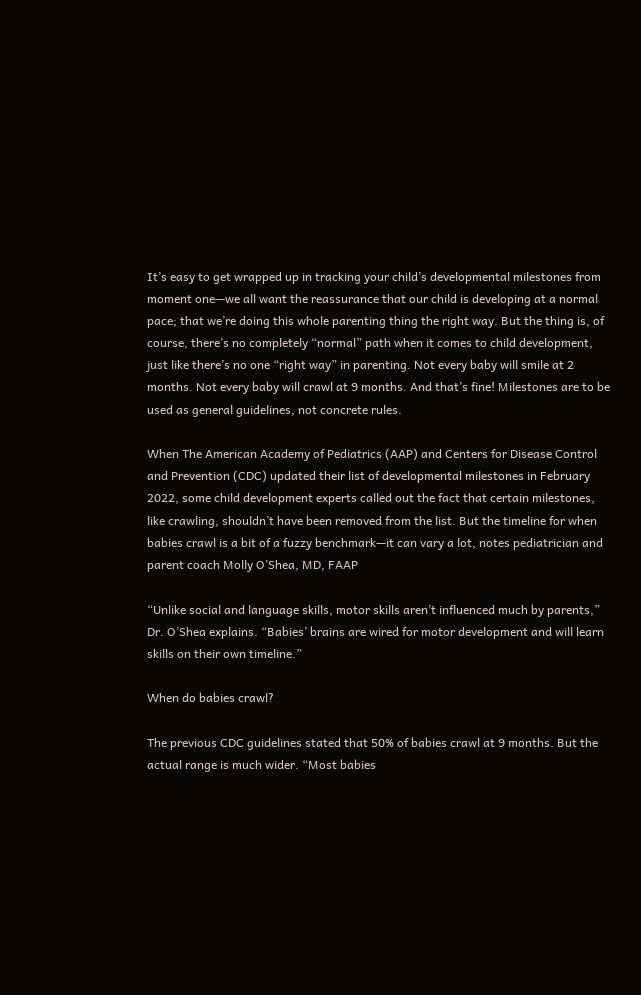It’s easy to get wrapped up in tracking your child’s developmental milestones from moment one—we all want the reassurance that our child is developing at a normal pace; that we’re doing this whole parenting thing the right way. But the thing is, of course, there’s no completely “normal” path when it comes to child development, just like there’s no one “right way” in parenting. Not every baby will smile at 2 months. Not every baby will crawl at 9 months. And that’s fine! Milestones are to be used as general guidelines, not concrete rules.

When The American Academy of Pediatrics (AAP) and Centers for Disease Control and Prevention (CDC) updated their list of developmental milestones in February 2022, some child development experts called out the fact that certain milestones, like crawling, shouldn’t have been removed from the list. But the timeline for when babies crawl is a bit of a fuzzy benchmark—it can vary a lot, notes pediatrician and parent coach Molly O’Shea, MD, FAAP

“Unlike social and language skills, motor skills aren’t influenced much by parents,” Dr. O’Shea explains. “Babies’ brains are wired for motor development and will learn skills on their own timeline.”

When do babies crawl?

The previous CDC guidelines stated that 50% of babies crawl at 9 months. But the actual range is much wider. “Most babies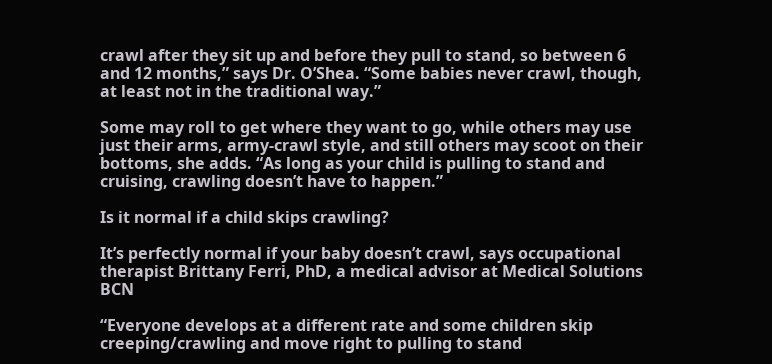crawl after they sit up and before they pull to stand, so between 6 and 12 months,” says Dr. O’Shea. “Some babies never crawl, though, at least not in the traditional way.”

Some may roll to get where they want to go, while others may use just their arms, army-crawl style, and still others may scoot on their bottoms, she adds. “As long as your child is pulling to stand and cruising, crawling doesn’t have to happen.”

Is it normal if a child skips crawling?

It’s perfectly normal if your baby doesn’t crawl, says occupational therapist Brittany Ferri, PhD, a medical advisor at Medical Solutions BCN

“Everyone develops at a different rate and some children skip creeping/crawling and move right to pulling to stand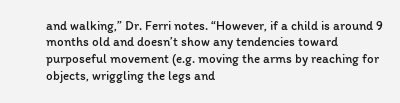and walking,” Dr. Ferri notes. “However, if a child is around 9 months old and doesn’t show any tendencies toward purposeful movement (e.g. moving the arms by reaching for objects, wriggling the legs and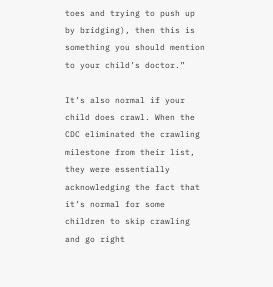toes and trying to push up by bridging), then this is something you should mention to your child’s doctor.”

It’s also normal if your child does crawl. When the CDC eliminated the crawling milestone from their list, they were essentially acknowledging the fact that it’s normal for some children to skip crawling and go right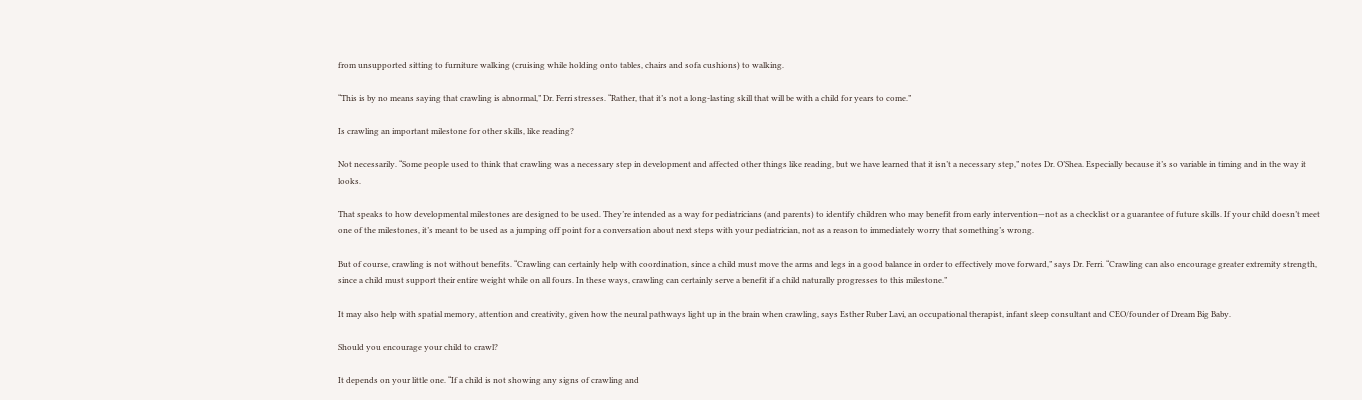from unsupported sitting to furniture walking (cruising while holding onto tables, chairs and sofa cushions) to walking.

“This is by no means saying that crawling is abnormal,” Dr. Ferri stresses. “Rather, that it’s not a long-lasting skill that will be with a child for years to come.”

Is crawling an important milestone for other skills, like reading?

Not necessarily. “Some people used to think that crawling was a necessary step in development and affected other things like reading, but we have learned that it isn’t a necessary step,” notes Dr. O’Shea. Especially because it’s so variable in timing and in the way it looks.

That speaks to how developmental milestones are designed to be used. They’re intended as a way for pediatricians (and parents) to identify children who may benefit from early intervention—not as a checklist or a guarantee of future skills. If your child doesn’t meet one of the milestones, it’s meant to be used as a jumping off point for a conversation about next steps with your pediatrician, not as a reason to immediately worry that something’s wrong.

But of course, crawling is not without benefits. “Crawling can certainly help with coordination, since a child must move the arms and legs in a good balance in order to effectively move forward,” says Dr. Ferri. “Crawling can also encourage greater extremity strength, since a child must support their entire weight while on all fours. In these ways, crawling can certainly serve a benefit if a child naturally progresses to this milestone.”

It may also help with spatial memory, attention and creativity, given how the neural pathways light up in the brain when crawling, says Esther Ruber Lavi, an occupational therapist, infant sleep consultant and CEO/founder of Dream Big Baby.

Should you encourage your child to crawl?

It depends on your little one. “If a child is not showing any signs of crawling and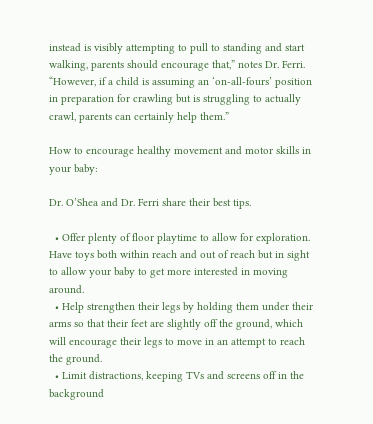instead is visibly attempting to pull to standing and start walking, parents should encourage that,” notes Dr. Ferri. “However, if a child is assuming an ‘on-all-fours’ position in preparation for crawling but is struggling to actually crawl, parents can certainly help them.”

How to encourage healthy movement and motor skills in your baby:

Dr. O’Shea and Dr. Ferri share their best tips.

  • Offer plenty of floor playtime to allow for exploration. Have toys both within reach and out of reach but in sight to allow your baby to get more interested in moving around.
  • Help strengthen their legs by holding them under their arms so that their feet are slightly off the ground, which will encourage their legs to move in an attempt to reach the ground.
  • Limit distractions, keeping TVs and screens off in the background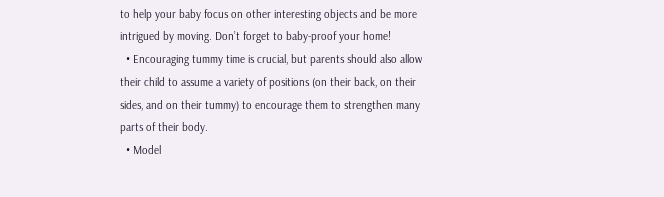to help your baby focus on other interesting objects and be more intrigued by moving. Don’t forget to baby-proof your home!
  • Encouraging tummy time is crucial, but parents should also allow their child to assume a variety of positions (on their back, on their sides, and on their tummy) to encourage them to strengthen many parts of their body.
  • Model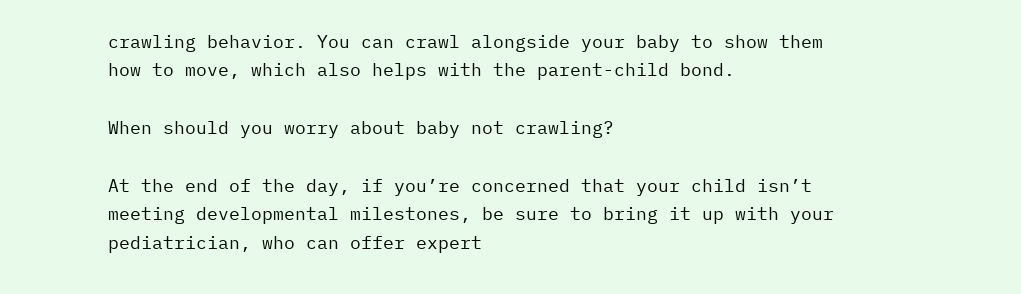crawling behavior. You can crawl alongside your baby to show them how to move, which also helps with the parent-child bond.

When should you worry about baby not crawling?

At the end of the day, if you’re concerned that your child isn’t meeting developmental milestones, be sure to bring it up with your pediatrician, who can offer expert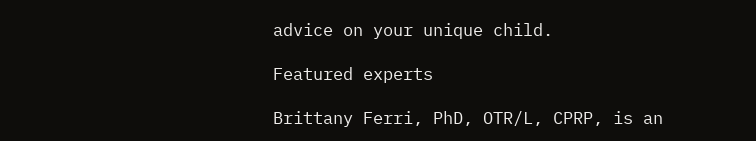advice on your unique child.

Featured experts

Brittany Ferri, PhD, OTR/L, CPRP, is an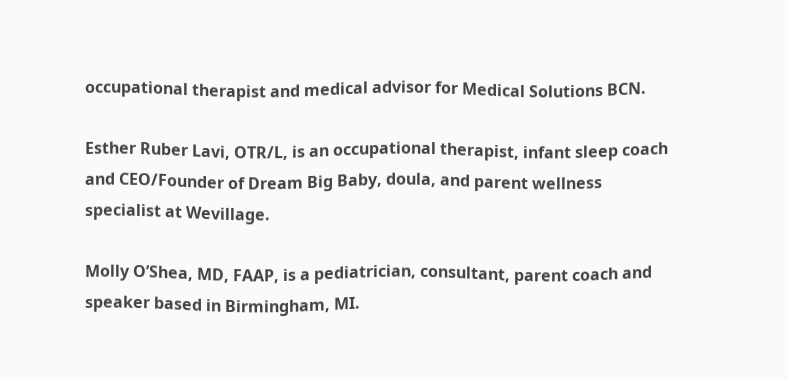occupational therapist and medical advisor for Medical Solutions BCN.

Esther Ruber Lavi, OTR/L, is an occupational therapist, infant sleep coach and CEO/Founder of Dream Big Baby, doula, and parent wellness specialist at Wevillage.

Molly O’Shea, MD, FAAP, is a pediatrician, consultant, parent coach and speaker based in Birmingham, MI.